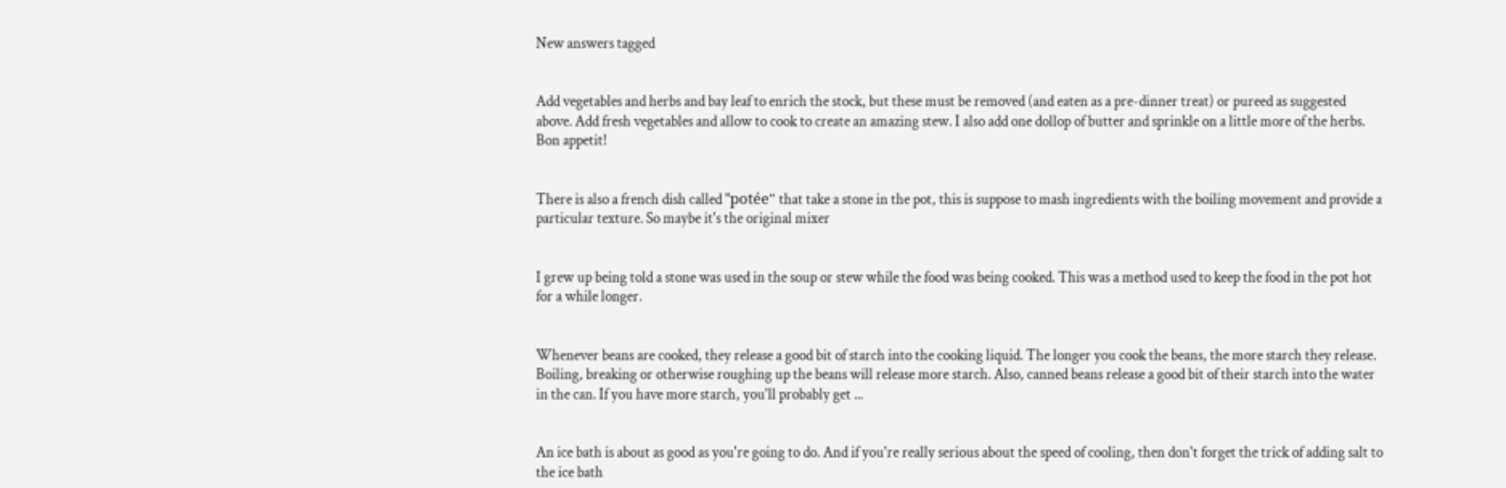New answers tagged


Add vegetables and herbs and bay leaf to enrich the stock, but these must be removed (and eaten as a pre-dinner treat) or pureed as suggested above. Add fresh vegetables and allow to cook to create an amazing stew. I also add one dollop of butter and sprinkle on a little more of the herbs. Bon appetit!


There is also a french dish called "potée" that take a stone in the pot, this is suppose to mash ingredients with the boiling movement and provide a particular texture. So maybe it's the original mixer


I grew up being told a stone was used in the soup or stew while the food was being cooked. This was a method used to keep the food in the pot hot for a while longer.


Whenever beans are cooked, they release a good bit of starch into the cooking liquid. The longer you cook the beans, the more starch they release. Boiling, breaking or otherwise roughing up the beans will release more starch. Also, canned beans release a good bit of their starch into the water in the can. If you have more starch, you'll probably get ...


An ice bath is about as good as you're going to do. And if you're really serious about the speed of cooling, then don't forget the trick of adding salt to the ice bath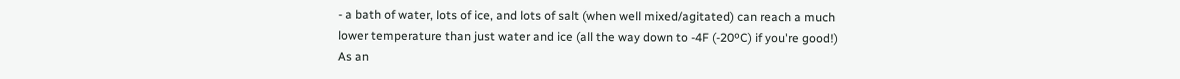- a bath of water, lots of ice, and lots of salt (when well mixed/agitated) can reach a much lower temperature than just water and ice (all the way down to -4F (-20ºC) if you're good!) As an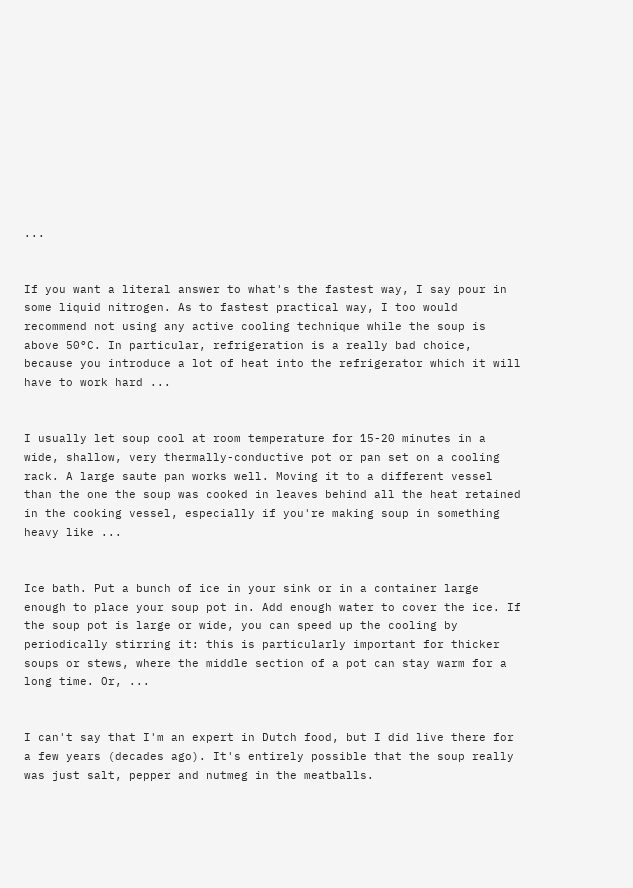...


If you want a literal answer to what's the fastest way, I say pour in some liquid nitrogen. As to fastest practical way, I too would recommend not using any active cooling technique while the soup is above 50°C. In particular, refrigeration is a really bad choice, because you introduce a lot of heat into the refrigerator which it will have to work hard ...


I usually let soup cool at room temperature for 15-20 minutes in a wide, shallow, very thermally-conductive pot or pan set on a cooling rack. A large saute pan works well. Moving it to a different vessel than the one the soup was cooked in leaves behind all the heat retained in the cooking vessel, especially if you're making soup in something heavy like ...


Ice bath. Put a bunch of ice in your sink or in a container large enough to place your soup pot in. Add enough water to cover the ice. If the soup pot is large or wide, you can speed up the cooling by periodically stirring it: this is particularly important for thicker soups or stews, where the middle section of a pot can stay warm for a long time. Or, ...


I can't say that I'm an expert in Dutch food, but I did live there for a few years (decades ago). It's entirely possible that the soup really was just salt, pepper and nutmeg in the meatballs.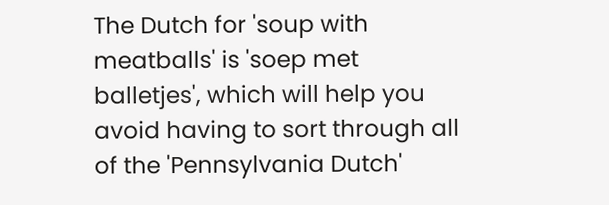The Dutch for 'soup with meatballs' is 'soep met balletjes', which will help you avoid having to sort through all of the 'Pennsylvania Dutch'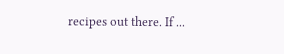recipes out there. If ...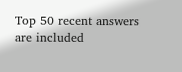Top 50 recent answers are included